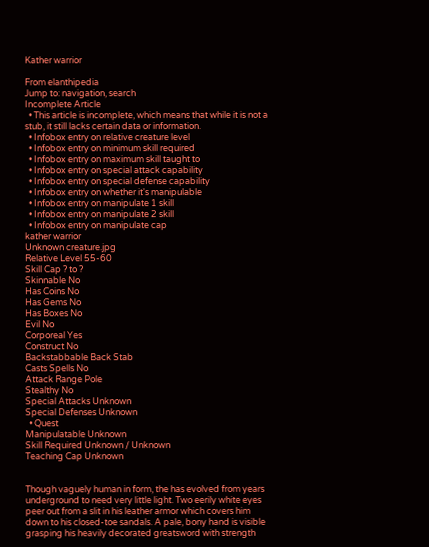Kather warrior

From elanthipedia
Jump to: navigation, search
Incomplete Article
  • This article is incomplete, which means that while it is not a stub, it still lacks certain data or information.
  • Infobox entry on relative creature level
  • Infobox entry on minimum skill required
  • Infobox entry on maximum skill taught to
  • Infobox entry on special attack capability
  • Infobox entry on special defense capability
  • Infobox entry on whether it's manipulable
  • Infobox entry on manipulate 1 skill
  • Infobox entry on manipulate 2 skill
  • Infobox entry on manipulate cap
kather warrior
Unknown creature.jpg
Relative Level 55-60
Skill Cap ? to ?
Skinnable No
Has Coins No
Has Gems No
Has Boxes No
Evil No
Corporeal Yes
Construct No
Backstabbable Back Stab
Casts Spells No
Attack Range Pole
Stealthy No
Special Attacks Unknown
Special Defenses Unknown
  • Quest
Manipulatable Unknown
Skill Required Unknown / Unknown
Teaching Cap Unknown


Though vaguely human in form, the has evolved from years underground to need very little light. Two eerily white eyes peer out from a slit in his leather armor which covers him down to his closed-toe sandals. A pale, bony hand is visible grasping his heavily decorated greatsword with strength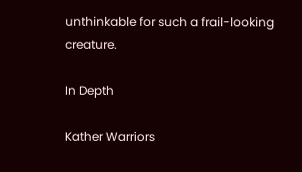unthinkable for such a frail-looking creature.

In Depth

Kather Warriors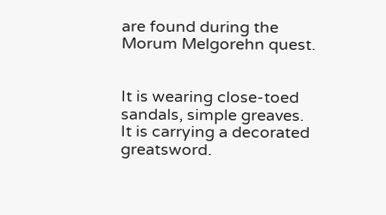are found during the Morum Melgorehn quest.


It is wearing close-toed sandals, simple greaves.
It is carrying a decorated greatsword.